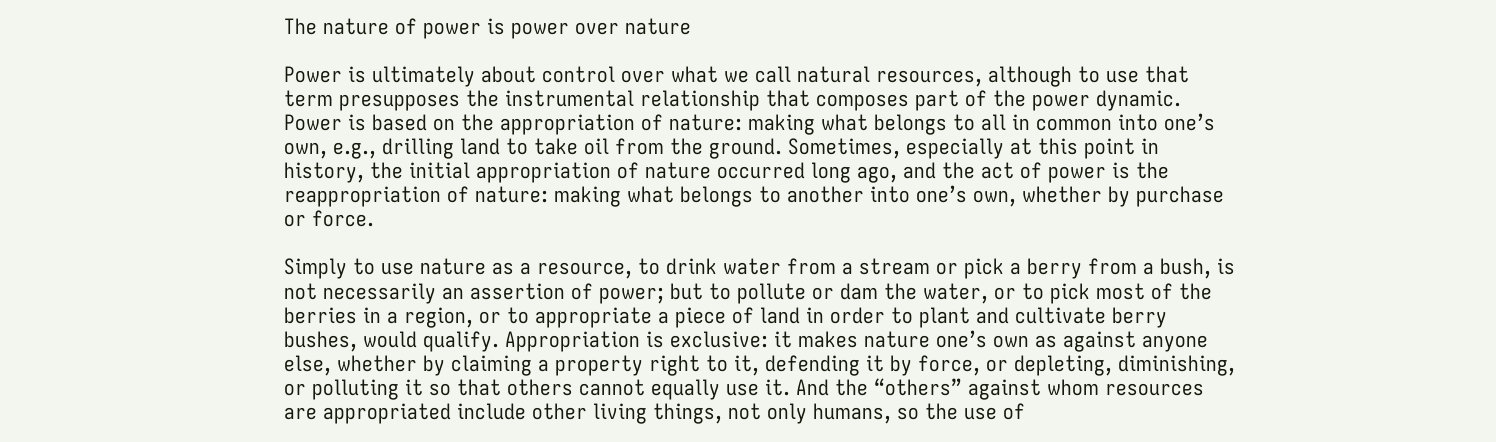The nature of power is power over nature

Power is ultimately about control over what we call natural resources, although to use that term presupposes the instrumental relationship that composes part of the power dynamic. Power is based on the appropriation of nature: making what belongs to all in common into one’s own, e.g., drilling land to take oil from the ground. Sometimes, especially at this point in history, the initial appropriation of nature occurred long ago, and the act of power is the reappropriation of nature: making what belongs to another into one’s own, whether by purchase or force.

Simply to use nature as a resource, to drink water from a stream or pick a berry from a bush, is not necessarily an assertion of power; but to pollute or dam the water, or to pick most of the berries in a region, or to appropriate a piece of land in order to plant and cultivate berry bushes, would qualify. Appropriation is exclusive: it makes nature one’s own as against anyone else, whether by claiming a property right to it, defending it by force, or depleting, diminishing, or polluting it so that others cannot equally use it. And the “others” against whom resources are appropriated include other living things, not only humans, so the use of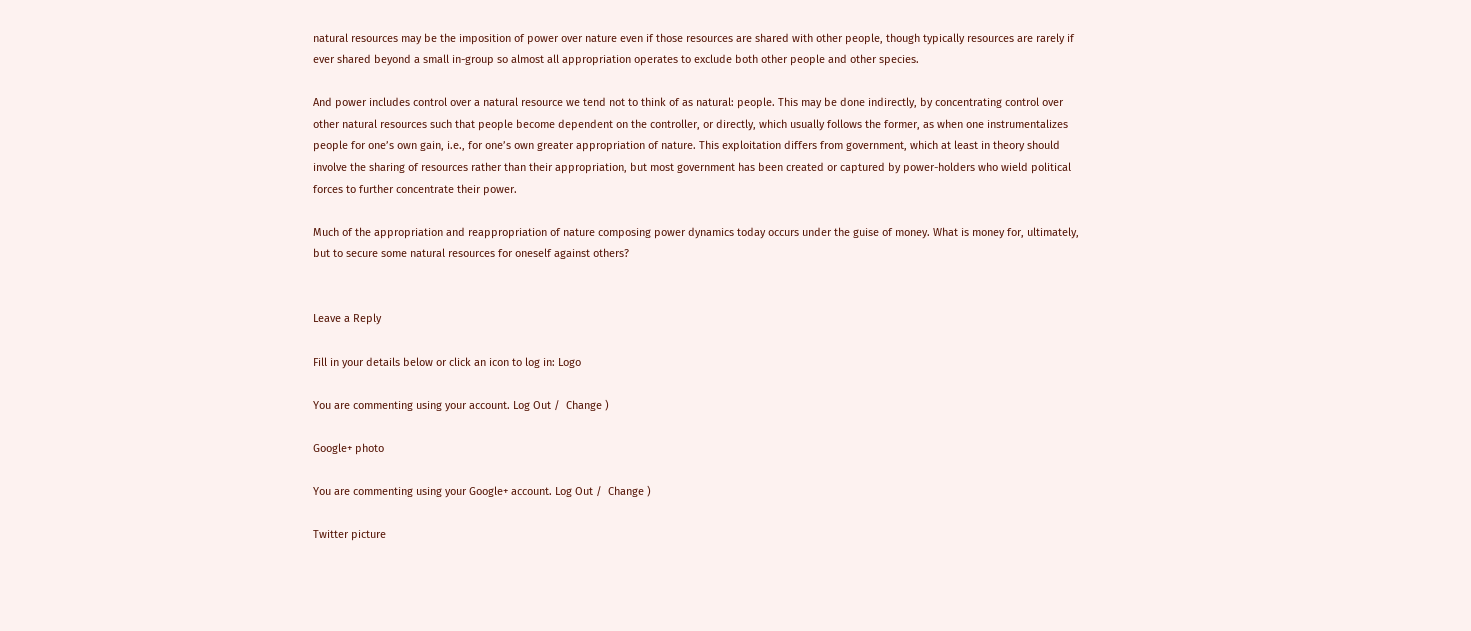natural resources may be the imposition of power over nature even if those resources are shared with other people, though typically resources are rarely if ever shared beyond a small in-group so almost all appropriation operates to exclude both other people and other species.

And power includes control over a natural resource we tend not to think of as natural: people. This may be done indirectly, by concentrating control over other natural resources such that people become dependent on the controller, or directly, which usually follows the former, as when one instrumentalizes people for one’s own gain, i.e., for one’s own greater appropriation of nature. This exploitation differs from government, which at least in theory should involve the sharing of resources rather than their appropriation, but most government has been created or captured by power-holders who wield political forces to further concentrate their power.

Much of the appropriation and reappropriation of nature composing power dynamics today occurs under the guise of money. What is money for, ultimately, but to secure some natural resources for oneself against others?


Leave a Reply

Fill in your details below or click an icon to log in: Logo

You are commenting using your account. Log Out /  Change )

Google+ photo

You are commenting using your Google+ account. Log Out /  Change )

Twitter picture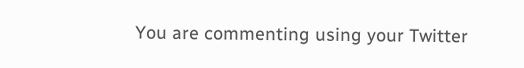You are commenting using your Twitter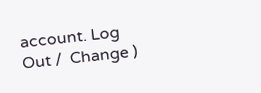account. Log Out /  Change )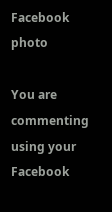Facebook photo

You are commenting using your Facebook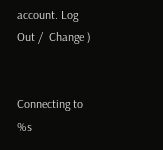account. Log Out /  Change )


Connecting to %s